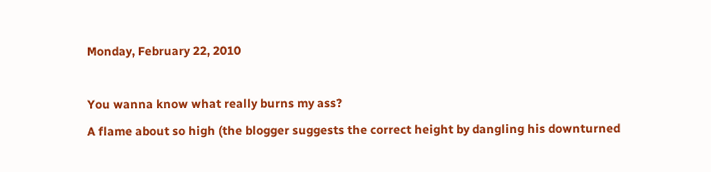Monday, February 22, 2010

You wanna know what really burns my ass?
A flame about so high (the blogger suggests the correct height by dangling his downturned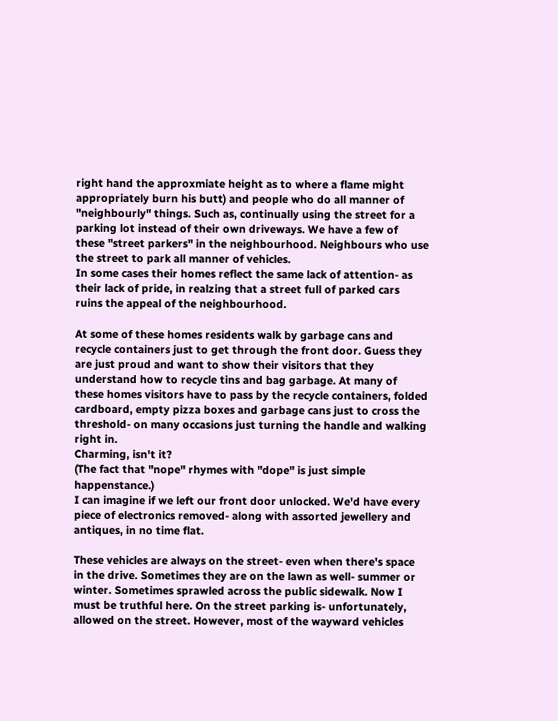right hand the approxmiate height as to where a flame might appropriately burn his butt) and people who do all manner of "neighbourly" things. Such as, continually using the street for a parking lot instead of their own driveways. We have a few of these "street parkers" in the neighbourhood. Neighbours who use the street to park all manner of vehicles.
In some cases their homes reflect the same lack of attention- as their lack of pride, in realzing that a street full of parked cars ruins the appeal of the neighbourhood.

At some of these homes residents walk by garbage cans and recycle containers just to get through the front door. Guess they are just proud and want to show their visitors that they understand how to recycle tins and bag garbage. At many of these homes visitors have to pass by the recycle containers, folded cardboard, empty pizza boxes and garbage cans just to cross the threshold- on many occasions just turning the handle and walking right in.
Charming, isn't it?
(The fact that "nope" rhymes with "dope" is just simple happenstance.)
I can imagine if we left our front door unlocked. We'd have every piece of electronics removed- along with assorted jewellery and antiques, in no time flat.

These vehicles are always on the street- even when there's space in the drive. Sometimes they are on the lawn as well- summer or winter. Sometimes sprawled across the public sidewalk. Now I must be truthful here. On the street parking is- unfortunately, allowed on the street. However, most of the wayward vehicles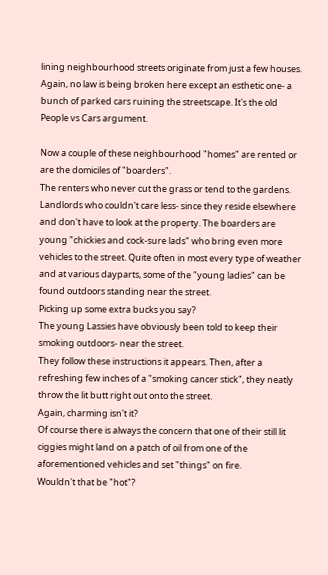lining neighbourhood streets originate from just a few houses. Again, no law is being broken here except an esthetic one- a bunch of parked cars ruining the streetscape. It's the old People vs Cars argument.

Now a couple of these neighbourhood "homes" are rented or are the domiciles of "boarders".
The renters who never cut the grass or tend to the gardens. Landlords who couldn't care less- since they reside elsewhere and don't have to look at the property. The boarders are young "chickies and cock-sure lads" who bring even more vehicles to the street. Quite often in most every type of weather and at various dayparts, some of the "young ladies" can be found outdoors standing near the street.
Picking up some extra bucks you say?
The young Lassies have obviously been told to keep their smoking outdoors- near the street.
They follow these instructions it appears. Then, after a refreshing few inches of a "smoking cancer stick", they neatly throw the lit butt right out onto the street.
Again, charming isn't it?
Of course there is always the concern that one of their still lit ciggies might land on a patch of oil from one of the aforementioned vehicles and set "things" on fire.
Wouldn't that be "hot"?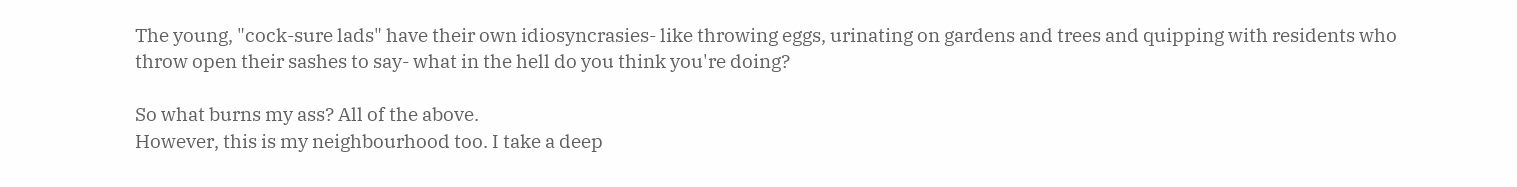The young, "cock-sure lads" have their own idiosyncrasies- like throwing eggs, urinating on gardens and trees and quipping with residents who throw open their sashes to say- what in the hell do you think you're doing?

So what burns my ass? All of the above.
However, this is my neighbourhood too. I take a deep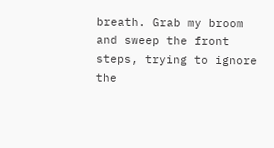breath. Grab my broom and sweep the front steps, trying to ignore the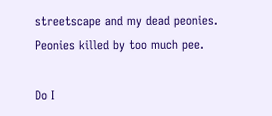streetscape and my dead peonies.
Peonies killed by too much pee.

Do I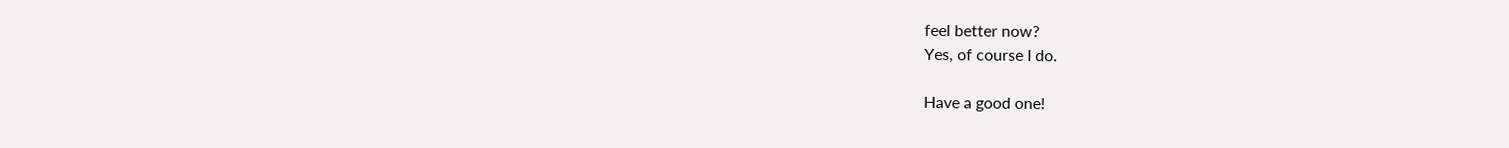feel better now?
Yes, of course I do.

Have a good one!